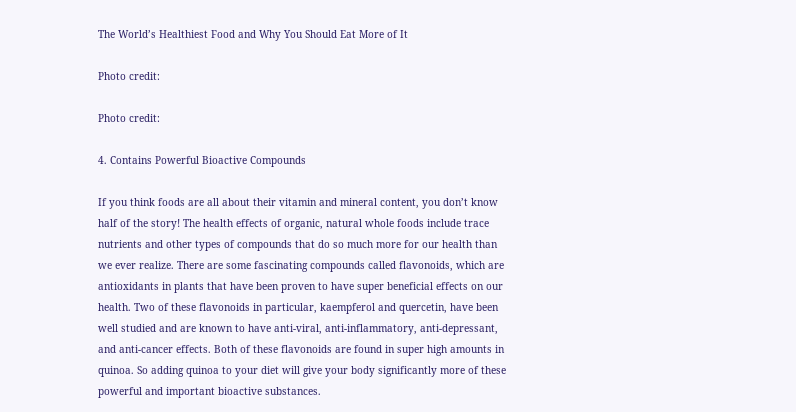The World’s Healthiest Food and Why You Should Eat More of It

Photo credit:

Photo credit:

4. Contains Powerful Bioactive Compounds

If you think foods are all about their vitamin and mineral content, you don’t know half of the story! The health effects of organic, natural whole foods include trace nutrients and other types of compounds that do so much more for our health than we ever realize. There are some fascinating compounds called flavonoids, which are antioxidants in plants that have been proven to have super beneficial effects on our health. Two of these flavonoids in particular, kaempferol and quercetin, have been well studied and are known to have anti-viral, anti-inflammatory, anti-depressant, and anti-cancer effects. Both of these flavonoids are found in super high amounts in quinoa. So adding quinoa to your diet will give your body significantly more of these powerful and important bioactive substances.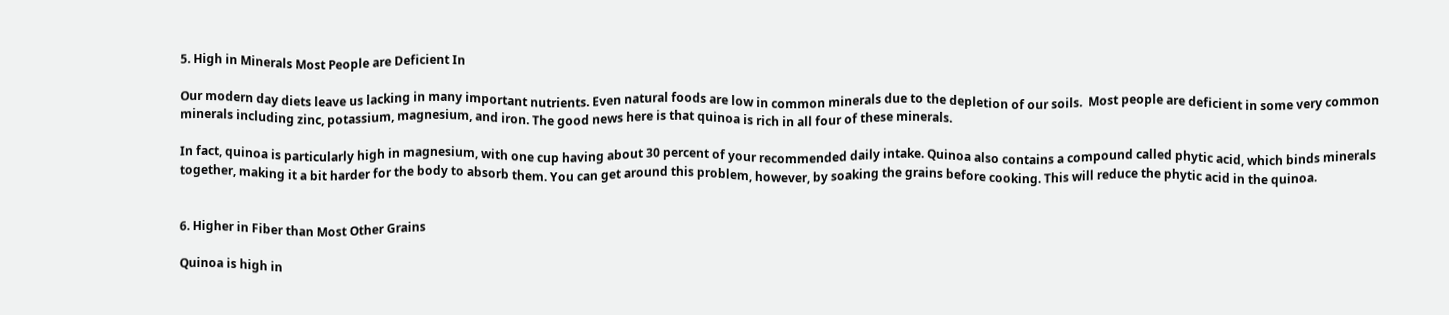5. High in Minerals Most People are Deficient In

Our modern day diets leave us lacking in many important nutrients. Even natural foods are low in common minerals due to the depletion of our soils.  Most people are deficient in some very common minerals including zinc, potassium, magnesium, and iron. The good news here is that quinoa is rich in all four of these minerals.

In fact, quinoa is particularly high in magnesium, with one cup having about 30 percent of your recommended daily intake. Quinoa also contains a compound called phytic acid, which binds minerals together, making it a bit harder for the body to absorb them. You can get around this problem, however, by soaking the grains before cooking. This will reduce the phytic acid in the quinoa.


6. Higher in Fiber than Most Other Grains

Quinoa is high in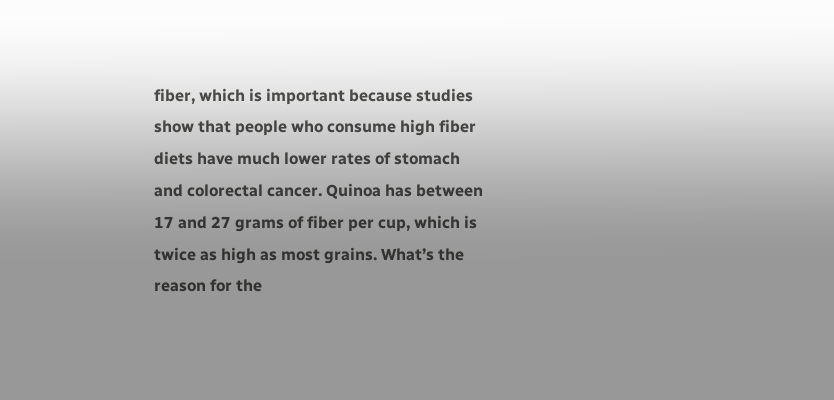fiber, which is important because studies show that people who consume high fiber diets have much lower rates of stomach and colorectal cancer. Quinoa has between 17 and 27 grams of fiber per cup, which is twice as high as most grains. What’s the reason for the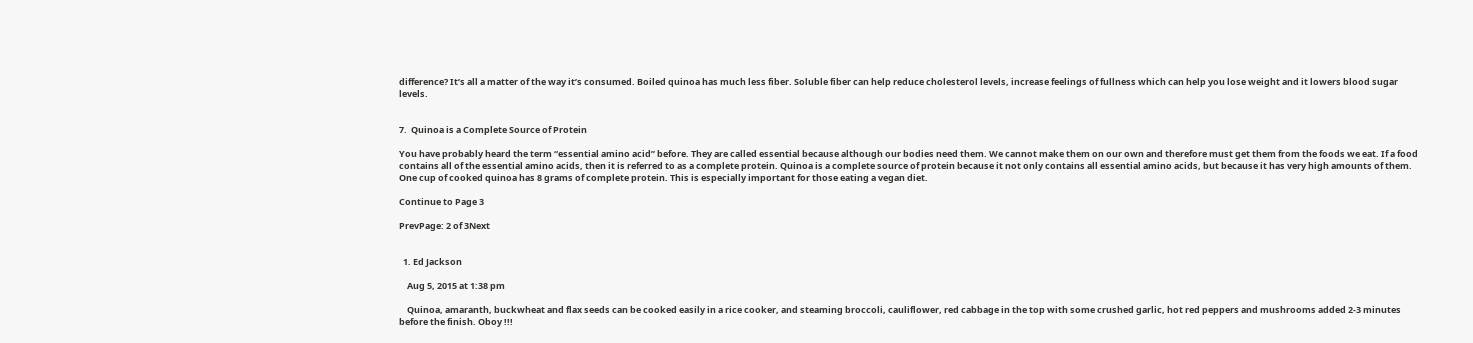difference? It’s all a matter of the way it’s consumed. Boiled quinoa has much less fiber. Soluble fiber can help reduce cholesterol levels, increase feelings of fullness which can help you lose weight and it lowers blood sugar levels.


7.  Quinoa is a Complete Source of Protein

You have probably heard the term “essential amino acid” before. They are called essential because although our bodies need them. We cannot make them on our own and therefore must get them from the foods we eat. If a food contains all of the essential amino acids, then it is referred to as a complete protein. Quinoa is a complete source of protein because it not only contains all essential amino acids, but because it has very high amounts of them. One cup of cooked quinoa has 8 grams of complete protein. This is especially important for those eating a vegan diet.

Continue to Page 3

PrevPage: 2 of 3Next


  1. Ed Jackson

    Aug 5, 2015 at 1:38 pm

    Quinoa, amaranth, buckwheat and flax seeds can be cooked easily in a rice cooker, and steaming broccoli, cauliflower, red cabbage in the top with some crushed garlic, hot red peppers and mushrooms added 2-3 minutes before the finish. Oboy !!!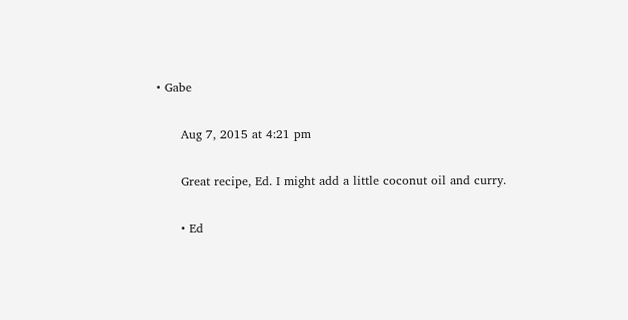• Gabe

      Aug 7, 2015 at 4:21 pm

      Great recipe, Ed. I might add a little coconut oil and curry.

      • Ed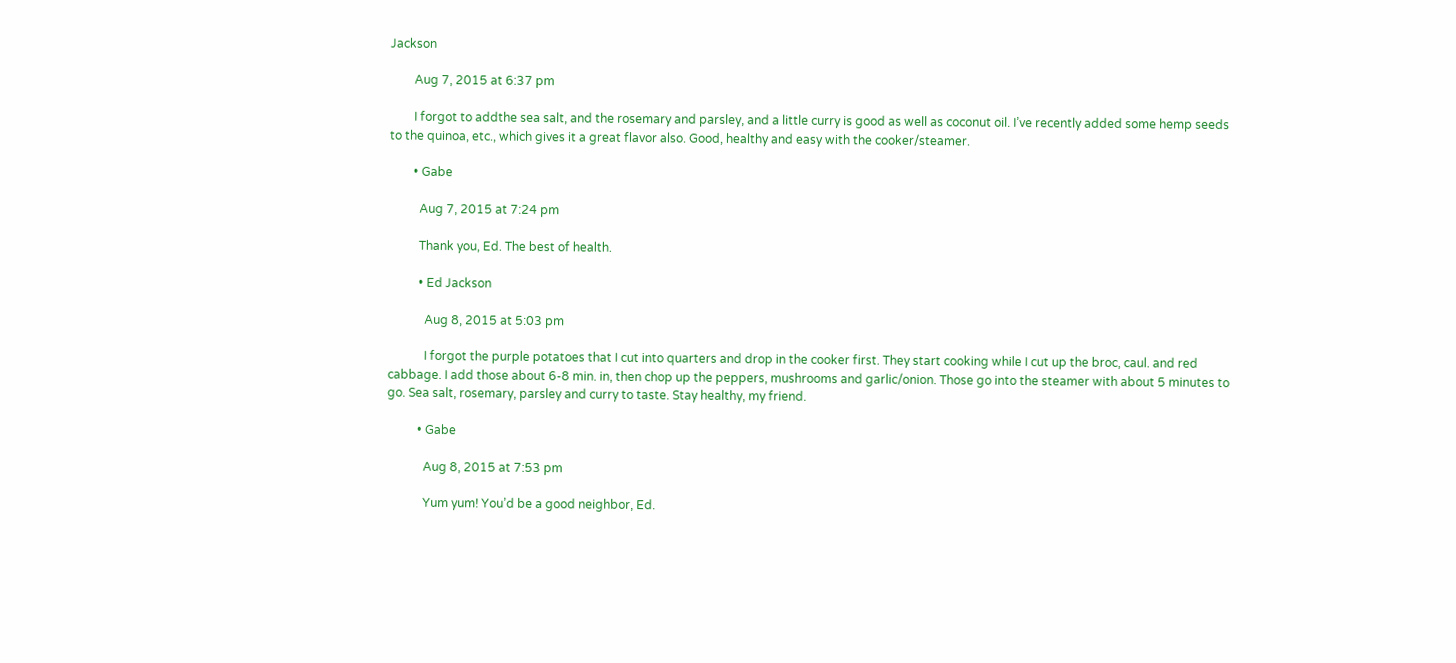Jackson

        Aug 7, 2015 at 6:37 pm

        I forgot to addthe sea salt, and the rosemary and parsley, and a little curry is good as well as coconut oil. I’ve recently added some hemp seeds to the quinoa, etc., which gives it a great flavor also. Good, healthy and easy with the cooker/steamer.

        • Gabe

          Aug 7, 2015 at 7:24 pm

          Thank you, Ed. The best of health.

          • Ed Jackson

            Aug 8, 2015 at 5:03 pm

            I forgot the purple potatoes that I cut into quarters and drop in the cooker first. They start cooking while I cut up the broc, caul. and red cabbage. I add those about 6-8 min. in, then chop up the peppers, mushrooms and garlic/onion. Those go into the steamer with about 5 minutes to go. Sea salt, rosemary, parsley and curry to taste. Stay healthy, my friend.

          • Gabe

            Aug 8, 2015 at 7:53 pm

            Yum yum! You’d be a good neighbor, Ed.